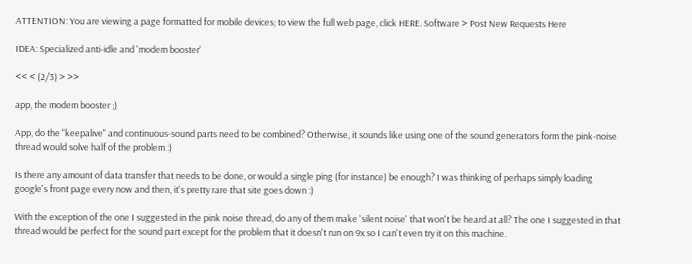ATTENTION: You are viewing a page formatted for mobile devices; to view the full web page, click HERE. Software > Post New Requests Here

IDEA: Specialized anti-idle and 'modem booster'

<< < (2/3) > >>

app, the modem booster ;)

App, do the "keepalive" and continuous-sound parts need to be combined? Otherwise, it sounds like using one of the sound generators form the pink-noise thread would solve half of the problem :)

Is there any amount of data transfer that needs to be done, or would a single ping (for instance) be enough? I was thinking of perhaps simply loading google's front page every now and then, it's pretty rare that site goes down :)

With the exception of the one I suggested in the pink noise thread, do any of them make 'silent noise' that won't be heard at all? The one I suggested in that thread would be perfect for the sound part except for the problem that it doesn't run on 9x so I can't even try it on this machine.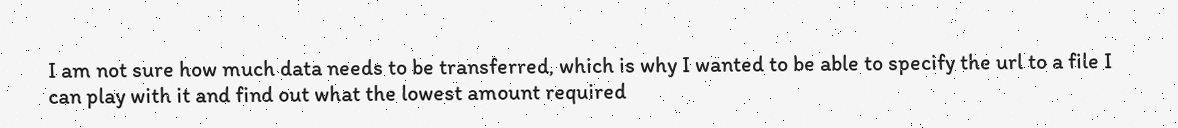I am not sure how much data needs to be transferred, which is why I wanted to be able to specify the url to a file I can play with it and find out what the lowest amount required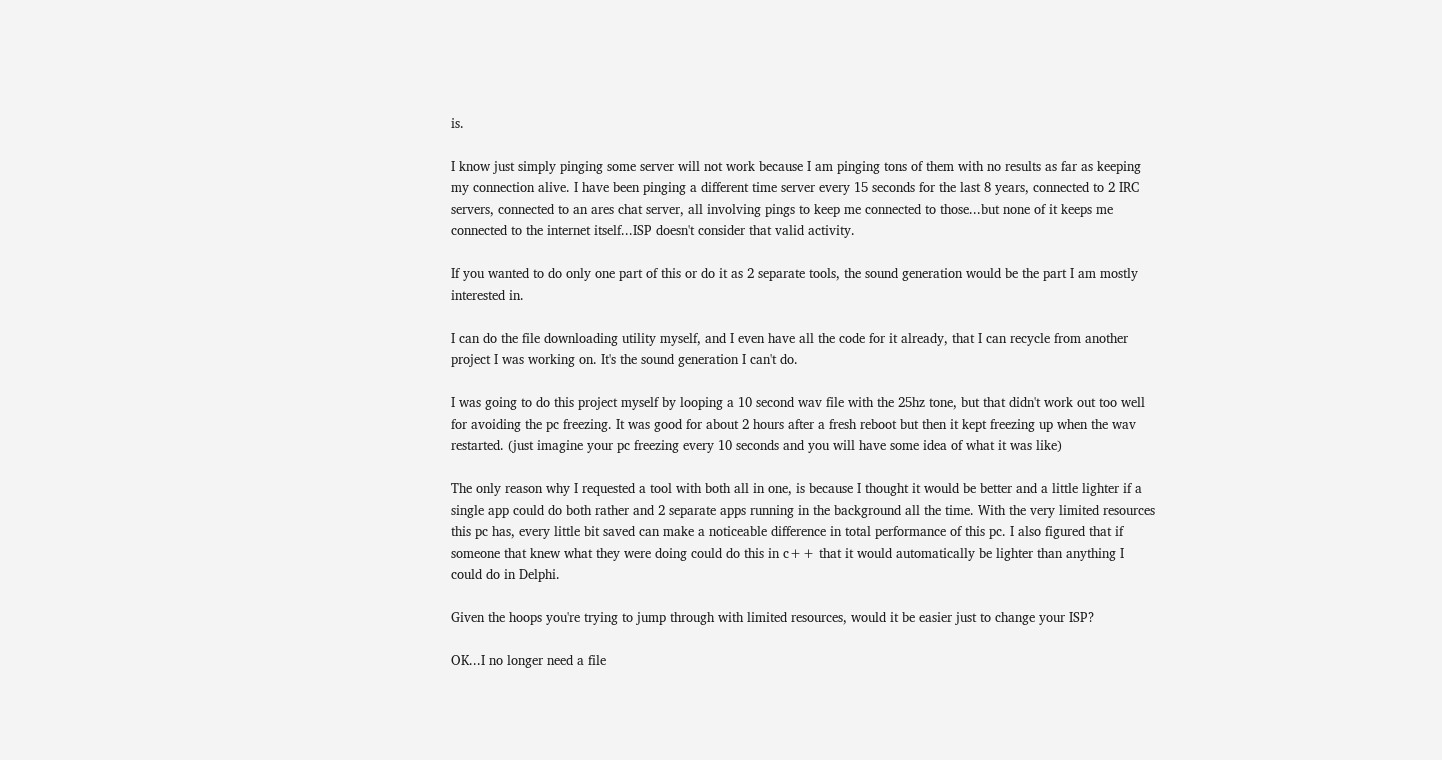is.

I know just simply pinging some server will not work because I am pinging tons of them with no results as far as keeping my connection alive. I have been pinging a different time server every 15 seconds for the last 8 years, connected to 2 IRC servers, connected to an ares chat server, all involving pings to keep me connected to those...but none of it keeps me connected to the internet itself...ISP doesn't consider that valid activity.

If you wanted to do only one part of this or do it as 2 separate tools, the sound generation would be the part I am mostly interested in.

I can do the file downloading utility myself, and I even have all the code for it already, that I can recycle from another project I was working on. It's the sound generation I can't do.

I was going to do this project myself by looping a 10 second wav file with the 25hz tone, but that didn't work out too well for avoiding the pc freezing. It was good for about 2 hours after a fresh reboot but then it kept freezing up when the wav restarted. (just imagine your pc freezing every 10 seconds and you will have some idea of what it was like)

The only reason why I requested a tool with both all in one, is because I thought it would be better and a little lighter if a single app could do both rather and 2 separate apps running in the background all the time. With the very limited resources this pc has, every little bit saved can make a noticeable difference in total performance of this pc. I also figured that if someone that knew what they were doing could do this in c++ that it would automatically be lighter than anything I could do in Delphi.

Given the hoops you're trying to jump through with limited resources, would it be easier just to change your ISP?

OK...I no longer need a file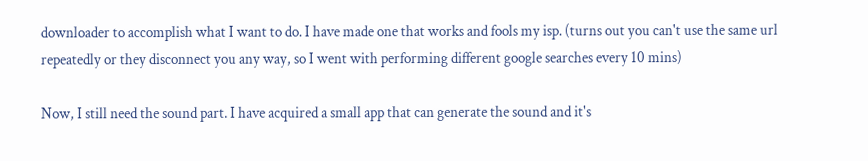downloader to accomplish what I want to do. I have made one that works and fools my isp. (turns out you can't use the same url repeatedly or they disconnect you any way, so I went with performing different google searches every 10 mins)

Now, I still need the sound part. I have acquired a small app that can generate the sound and it's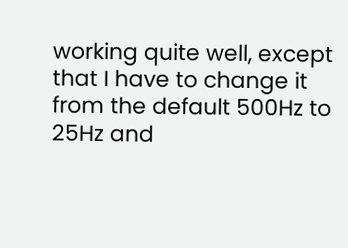working quite well, except that I have to change it from the default 500Hz to 25Hz and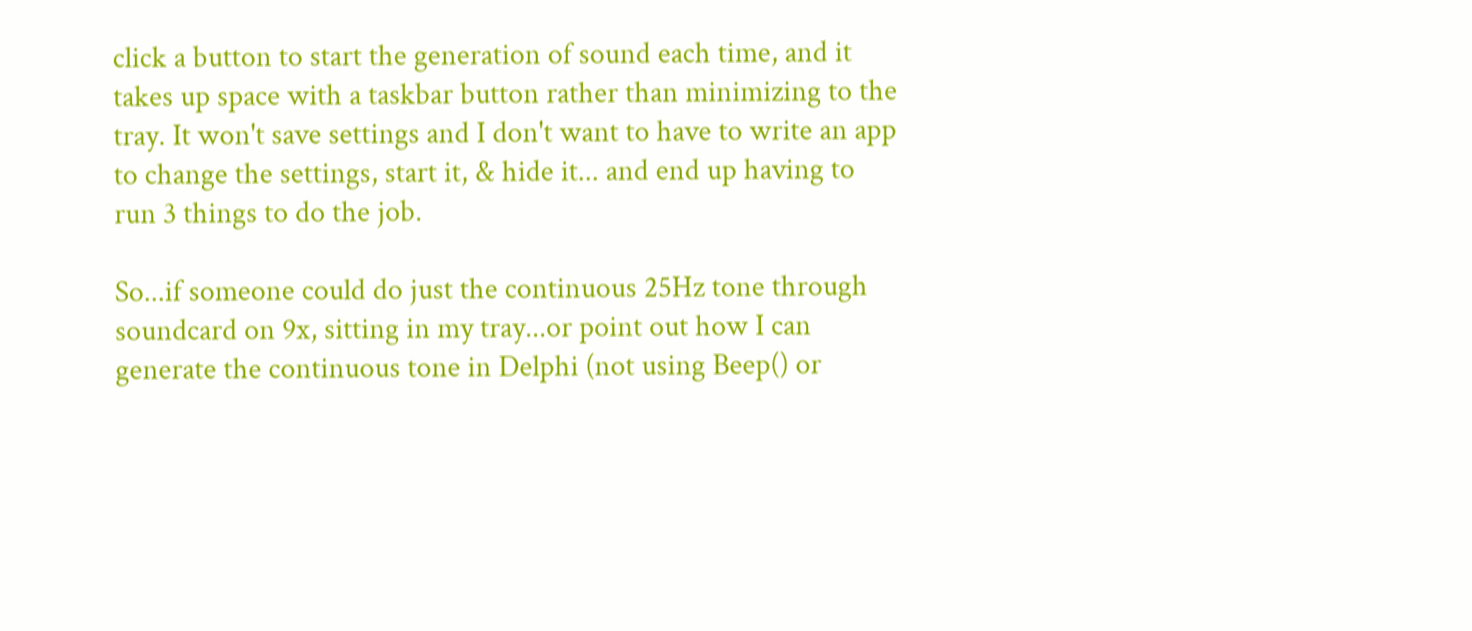click a button to start the generation of sound each time, and it takes up space with a taskbar button rather than minimizing to the tray. It won't save settings and I don't want to have to write an app to change the settings, start it, & hide it... and end up having to run 3 things to do the job.

So...if someone could do just the continuous 25Hz tone through soundcard on 9x, sitting in my tray...or point out how I can generate the continuous tone in Delphi (not using Beep() or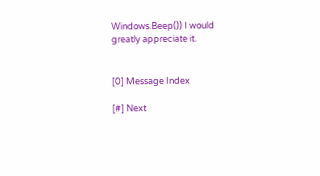Windows.Beep()) I would greatly appreciate it.


[0] Message Index

[#] Next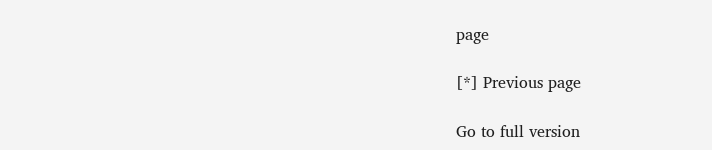page

[*] Previous page

Go to full version